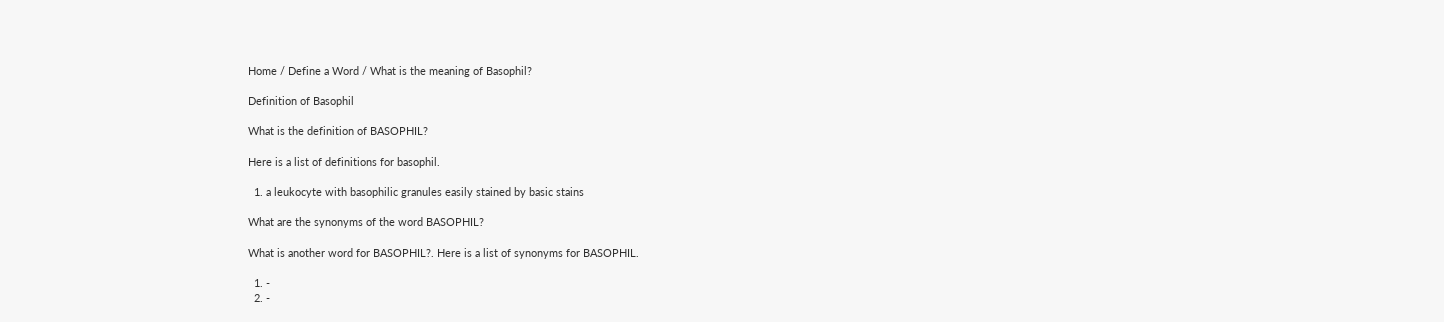Home / Define a Word / What is the meaning of Basophil?

Definition of Basophil

What is the definition of BASOPHIL?

Here is a list of definitions for basophil.

  1. a leukocyte with basophilic granules easily stained by basic stains

What are the synonyms of the word BASOPHIL?

What is another word for BASOPHIL?. Here is a list of synonyms for BASOPHIL.

  1. -
  2. -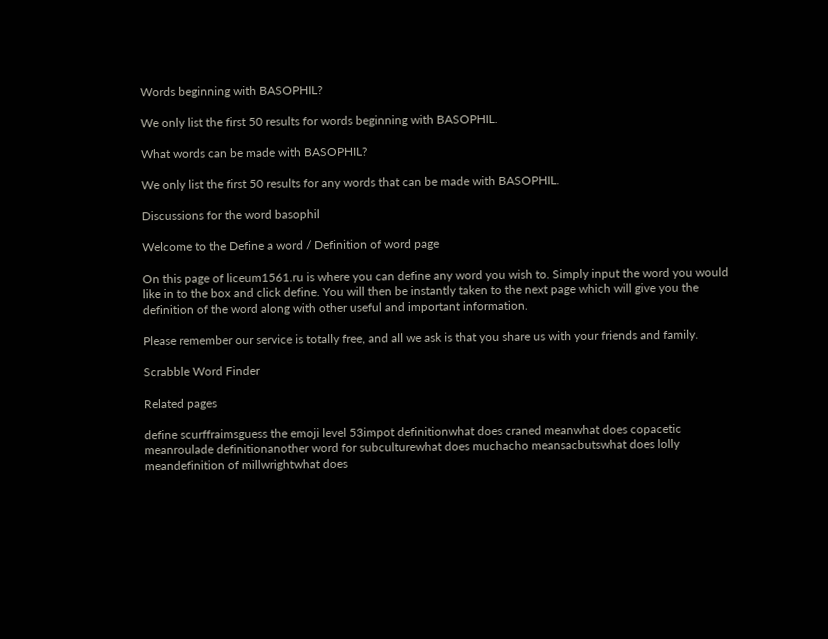Words beginning with BASOPHIL?

We only list the first 50 results for words beginning with BASOPHIL.

What words can be made with BASOPHIL?

We only list the first 50 results for any words that can be made with BASOPHIL.

Discussions for the word basophil

Welcome to the Define a word / Definition of word page

On this page of liceum1561.ru is where you can define any word you wish to. Simply input the word you would like in to the box and click define. You will then be instantly taken to the next page which will give you the definition of the word along with other useful and important information.

Please remember our service is totally free, and all we ask is that you share us with your friends and family.

Scrabble Word Finder

Related pages

define scurffraimsguess the emoji level 53impot definitionwhat does craned meanwhat does copacetic meanroulade definitionanother word for subculturewhat does muchacho meansacbutswhat does lolly meandefinition of millwrightwhat does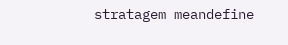stratagem meandefine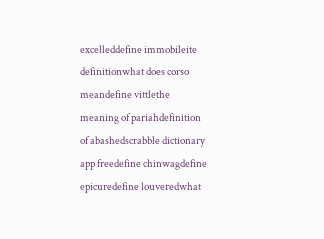excelleddefine immobileite definitionwhat does corso meandefine vittlethe meaning of pariahdefinition of abashedscrabble dictionary app freedefine chinwagdefine epicuredefine louveredwhat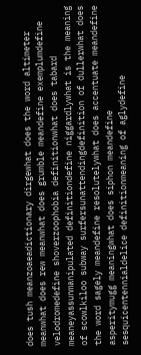does tush meanzoaeadictionary dirgewhat does the word altimeter meanwhat does rew meanwhat does grumble meandefine exemplumdefine velodromedefine shoverzoophobia definitionwhat does tabard meaneyassunmanipulated definitiondefine niggardlywhat is the meaning of scowlkiloo subway surfersunattendingdefinition of dullerwhat does the word sagely meandefine resolutelywhat does accentuate meandefine asperitymugg meaningwhat does siphon meandefine sesquicentennialdelice definitionmeaning of aglydefine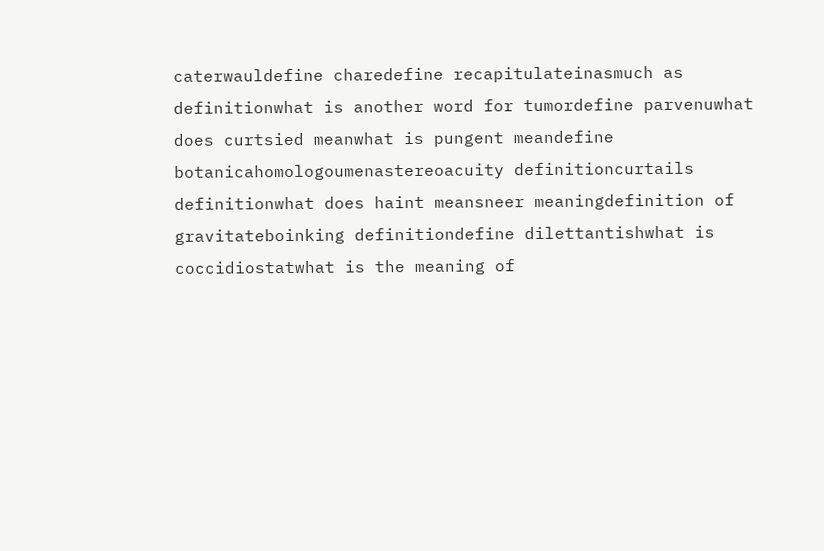caterwauldefine charedefine recapitulateinasmuch as definitionwhat is another word for tumordefine parvenuwhat does curtsied meanwhat is pungent meandefine botanicahomologoumenastereoacuity definitioncurtails definitionwhat does haint meansneer meaningdefinition of gravitateboinking definitiondefine dilettantishwhat is coccidiostatwhat is the meaning of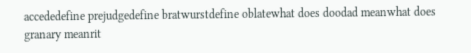accededefine prejudgedefine bratwurstdefine oblatewhat does doodad meanwhat does granary meanrit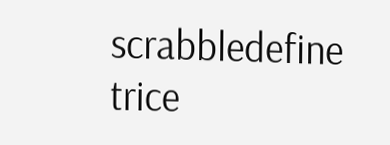scrabbledefine trice